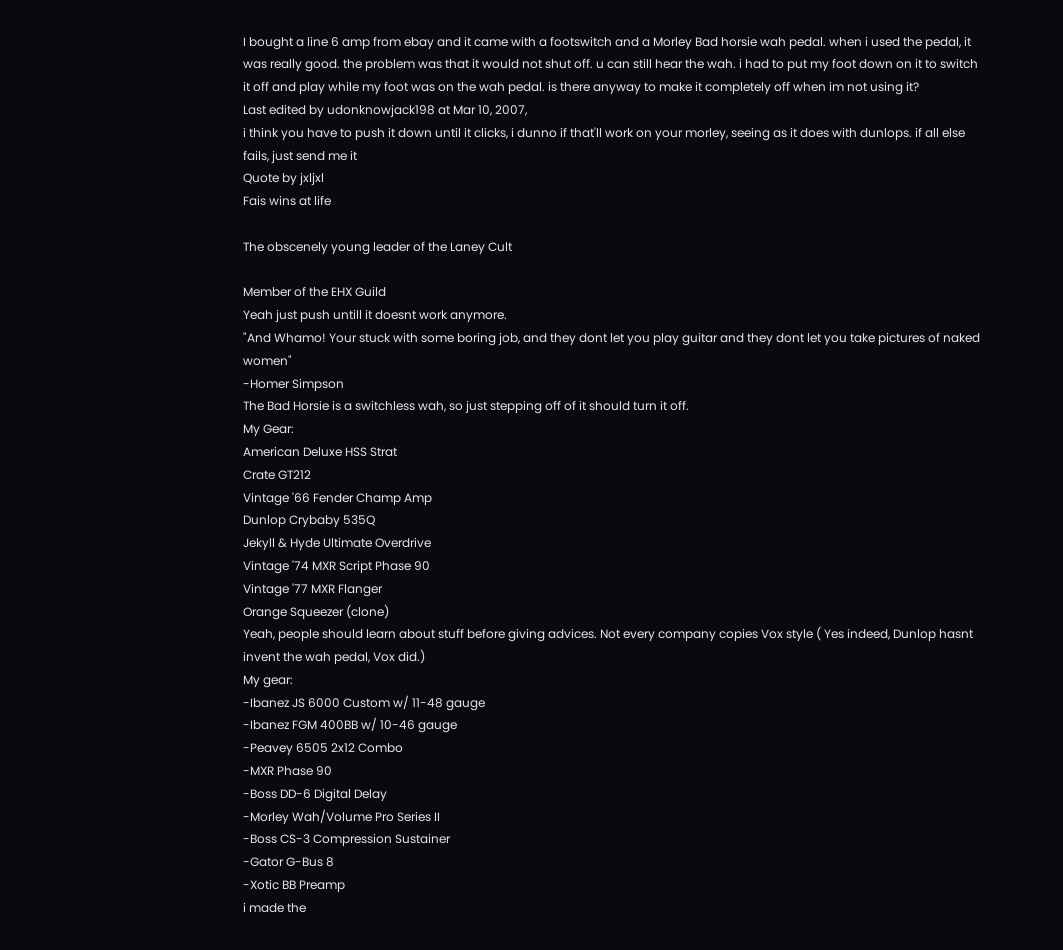I bought a line 6 amp from ebay and it came with a footswitch and a Morley Bad horsie wah pedal. when i used the pedal, it was really good. the problem was that it would not shut off. u can still hear the wah. i had to put my foot down on it to switch it off and play while my foot was on the wah pedal. is there anyway to make it completely off when im not using it?
Last edited by udonknowjack198 at Mar 10, 2007,
i think you have to push it down until it clicks, i dunno if that'll work on your morley, seeing as it does with dunlops. if all else fails, just send me it
Quote by jxljxl
Fais wins at life

The obscenely young leader of the Laney Cult

Member of the EHX Guild
Yeah just push untill it doesnt work anymore.
"And Whamo! Your stuck with some boring job, and they dont let you play guitar and they dont let you take pictures of naked women"
-Homer Simpson
The Bad Horsie is a switchless wah, so just stepping off of it should turn it off.
My Gear:
American Deluxe HSS Strat
Crate GT212
Vintage '66 Fender Champ Amp
Dunlop Crybaby 535Q
Jekyll & Hyde Ultimate Overdrive
Vintage '74 MXR Script Phase 90
Vintage '77 MXR Flanger
Orange Squeezer (clone)
Yeah, people should learn about stuff before giving advices. Not every company copies Vox style ( Yes indeed, Dunlop hasnt invent the wah pedal, Vox did.)
My gear:
-Ibanez JS 6000 Custom w/ 11-48 gauge
-Ibanez FGM 400BB w/ 10-46 gauge
-Peavey 6505 2x12 Combo
-MXR Phase 90
-Boss DD-6 Digital Delay
-Morley Wah/Volume Pro Series II
-Boss CS-3 Compression Sustainer
-Gator G-Bus 8
-Xotic BB Preamp
i made the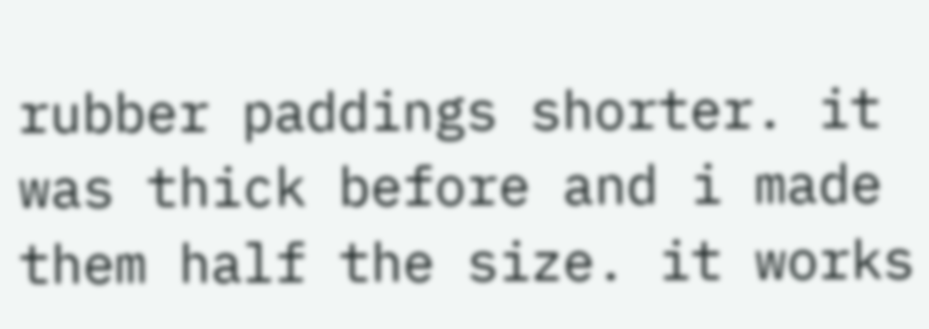rubber paddings shorter. it was thick before and i made them half the size. it works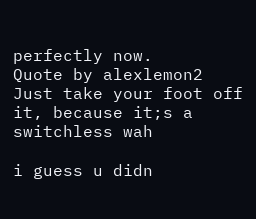perfectly now.
Quote by alexlemon2
Just take your foot off it, because it;s a switchless wah

i guess u didn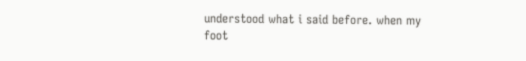understood what i said before. when my foot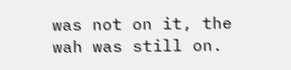was not on it, the wah was still on.